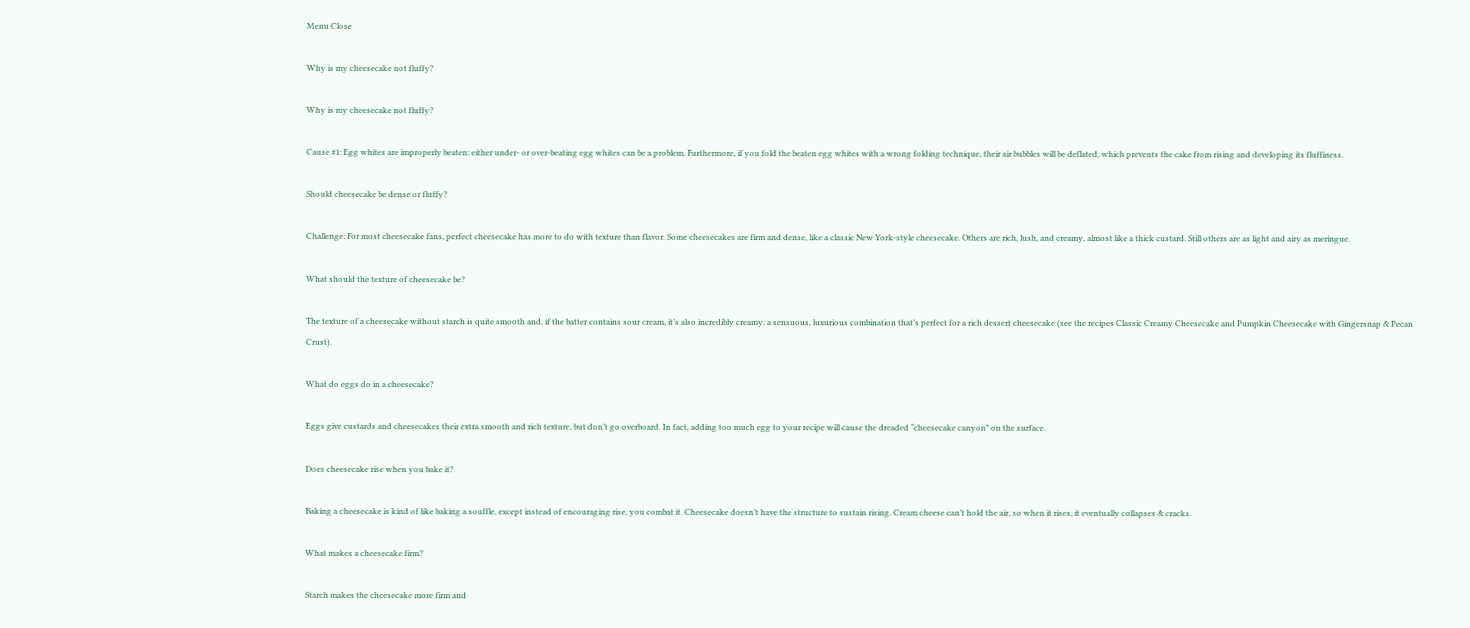Menu Close

Why is my cheesecake not fluffy?

Why is my cheesecake not fluffy?

Cause #1: Egg whites are improperly beaten: either under- or over-beating egg whites can be a problem. Furthermore, if you fold the beaten egg whites with a wrong folding technique, their air bubbles will be deflated, which prevents the cake from rising and developing its fluffiness.

Should cheesecake be dense or fluffy?

Challenge: For most cheesecake fans, perfect cheesecake has more to do with texture than flavor. Some cheesecakes are firm and dense, like a classic New York-style cheesecake. Others are rich, lush, and creamy, almost like a thick custard. Still others are as light and airy as meringue.

What should the texture of cheesecake be?

The texture of a cheesecake without starch is quite smooth and, if the batter contains sour cream, it’s also incredibly creamy: a sensuous, luxurious combination that’s perfect for a rich dessert cheesecake (see the recipes Classic Creamy Cheesecake and Pumpkin Cheesecake with Gingersnap & Pecan Crust).

What do eggs do in a cheesecake?

Eggs give custards and cheesecakes their extra smooth and rich texture, but don’t go overboard. In fact, adding too much egg to your recipe will cause the dreaded “cheesecake canyon” on the surface.

Does cheesecake rise when you bake it?

Baking a cheesecake is kind of like baking a souffle, except instead of encouraging rise, you combat it. Cheesecake doesn’t have the structure to sustain rising. Cream cheese can’t hold the air, so when it rises, it eventually collapses & cracks.

What makes a cheesecake firm?

Starch makes the cheesecake more firm and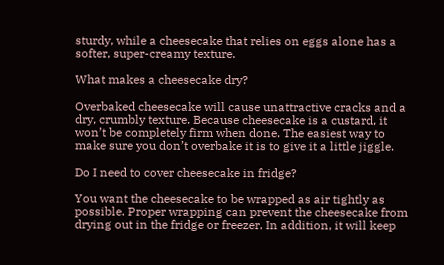sturdy, while a cheesecake that relies on eggs alone has a softer, super-creamy texture.

What makes a cheesecake dry?

Overbaked cheesecake will cause unattractive cracks and a dry, crumbly texture. Because cheesecake is a custard, it won’t be completely firm when done. The easiest way to make sure you don’t overbake it is to give it a little jiggle.

Do I need to cover cheesecake in fridge?

You want the cheesecake to be wrapped as air tightly as possible. Proper wrapping can prevent the cheesecake from drying out in the fridge or freezer. In addition, it will keep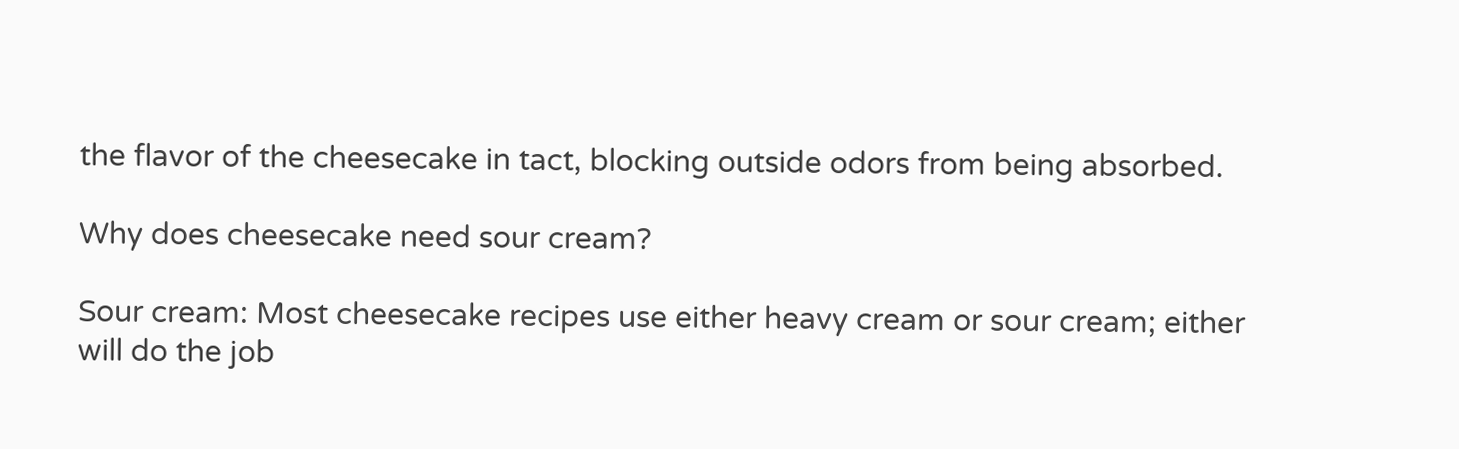the flavor of the cheesecake in tact, blocking outside odors from being absorbed.

Why does cheesecake need sour cream?

Sour cream: Most cheesecake recipes use either heavy cream or sour cream; either will do the job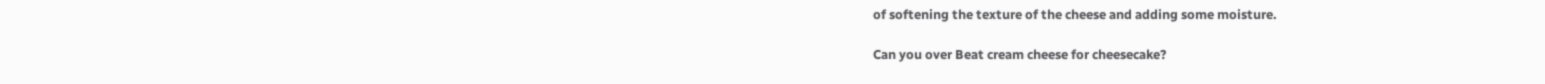of softening the texture of the cheese and adding some moisture.

Can you over Beat cream cheese for cheesecake?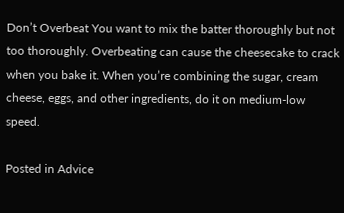Don’t Overbeat You want to mix the batter thoroughly but not too thoroughly. Overbeating can cause the cheesecake to crack when you bake it. When you’re combining the sugar, cream cheese, eggs, and other ingredients, do it on medium-low speed.

Posted in Advice